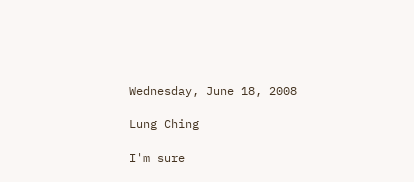Wednesday, June 18, 2008

Lung Ching

I'm sure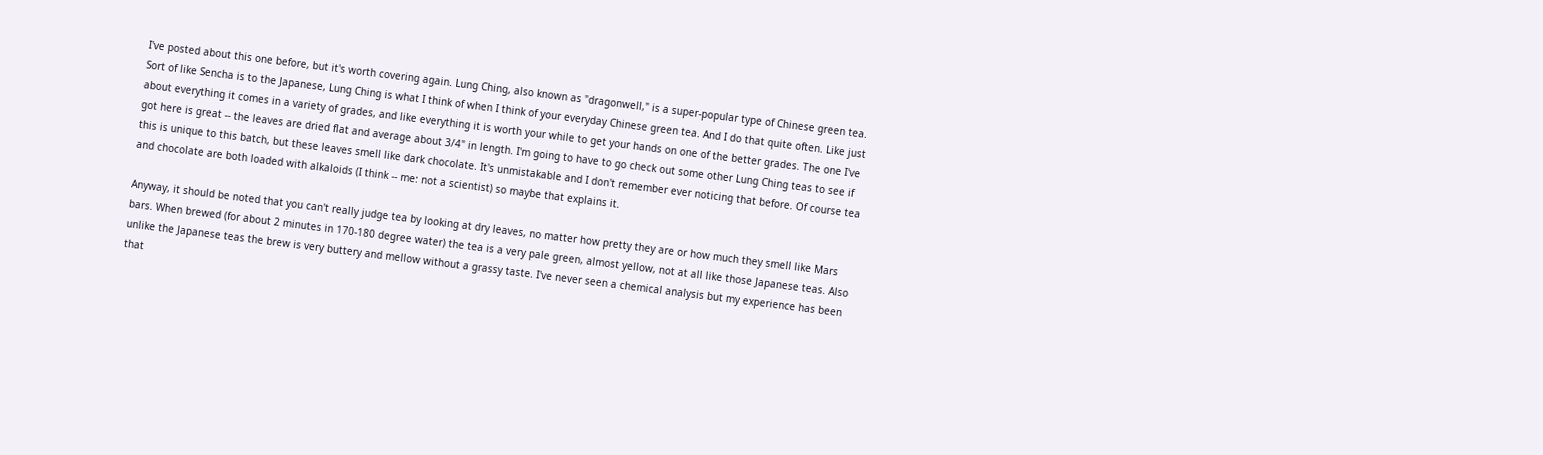I've posted about this one before, but it's worth covering again. Lung Ching, also known as "dragonwell," is a super-popular type of Chinese green tea. Sort of like Sencha is to the Japanese, Lung Ching is what I think of when I think of your everyday Chinese green tea. And I do that quite often. Like just about everything it comes in a variety of grades, and like everything it is worth your while to get your hands on one of the better grades. The one I've got here is great -- the leaves are dried flat and average about 3/4" in length. I'm going to have to go check out some other Lung Ching teas to see if this is unique to this batch, but these leaves smell like dark chocolate. It's unmistakable and I don't remember ever noticing that before. Of course tea and chocolate are both loaded with alkaloids (I think -- me: not a scientist) so maybe that explains it.

Anyway, it should be noted that you can't really judge tea by looking at dry leaves, no matter how pretty they are or how much they smell like Mars bars. When brewed (for about 2 minutes in 170-180 degree water) the tea is a very pale green, almost yellow, not at all like those Japanese teas. Also unlike the Japanese teas the brew is very buttery and mellow without a grassy taste. I've never seen a chemical analysis but my experience has been that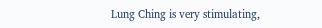Lung Ching is very stimulating,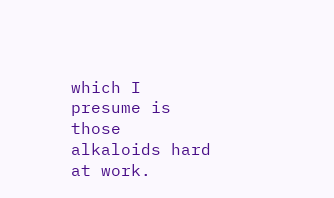which I presume is those alkaloids hard at work.